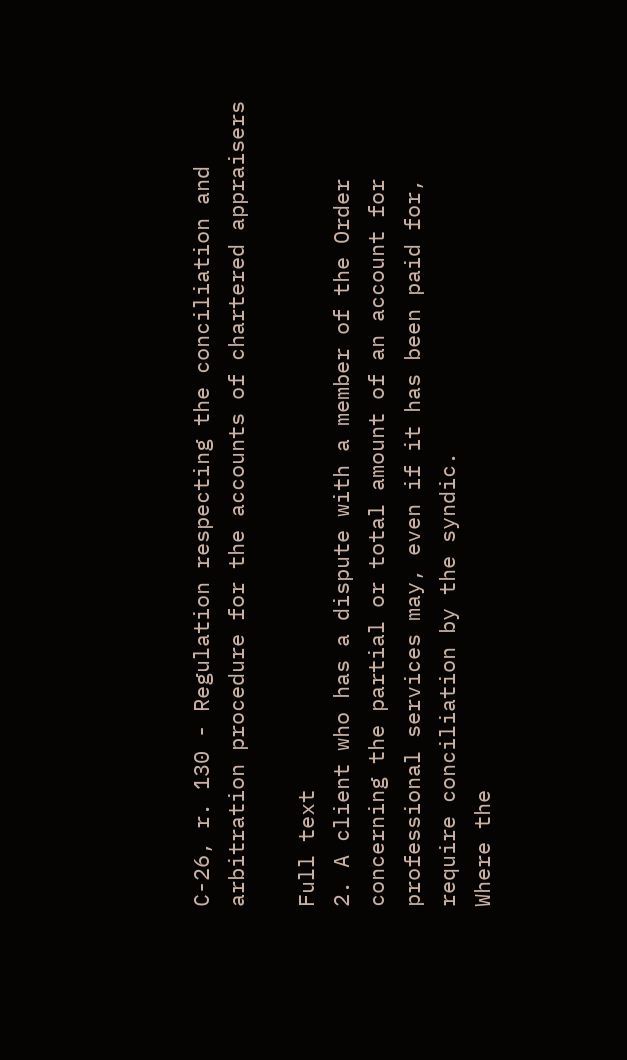C-26, r. 130 - Regulation respecting the conciliation and arbitration procedure for the accounts of chartered appraisers

Full text
2. A client who has a dispute with a member of the Order concerning the partial or total amount of an account for professional services may, even if it has been paid for, require conciliation by the syndic.
Where the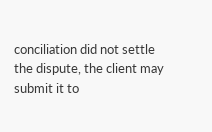conciliation did not settle the dispute, the client may submit it to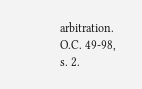arbitration.
O.C. 49-98, s. 2.